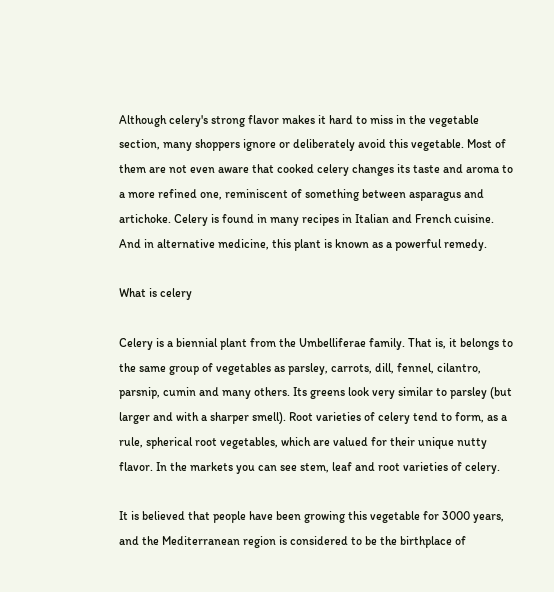Although celery's strong flavor makes it hard to miss in the vegetable section, many shoppers ignore or deliberately avoid this vegetable. Most of them are not even aware that cooked celery changes its taste and aroma to a more refined one, reminiscent of something between asparagus and artichoke. Celery is found in many recipes in Italian and French cuisine. And in alternative medicine, this plant is known as a powerful remedy.

What is celery

Celery is a biennial plant from the Umbelliferae family. That is, it belongs to the same group of vegetables as parsley, carrots, dill, fennel, cilantro, parsnip, cumin and many others. Its greens look very similar to parsley (but larger and with a sharper smell). Root varieties of celery tend to form, as a rule, spherical root vegetables, which are valued for their unique nutty flavor. In the markets you can see stem, leaf and root varieties of celery.

It is believed that people have been growing this vegetable for 3000 years, and the Mediterranean region is considered to be the birthplace of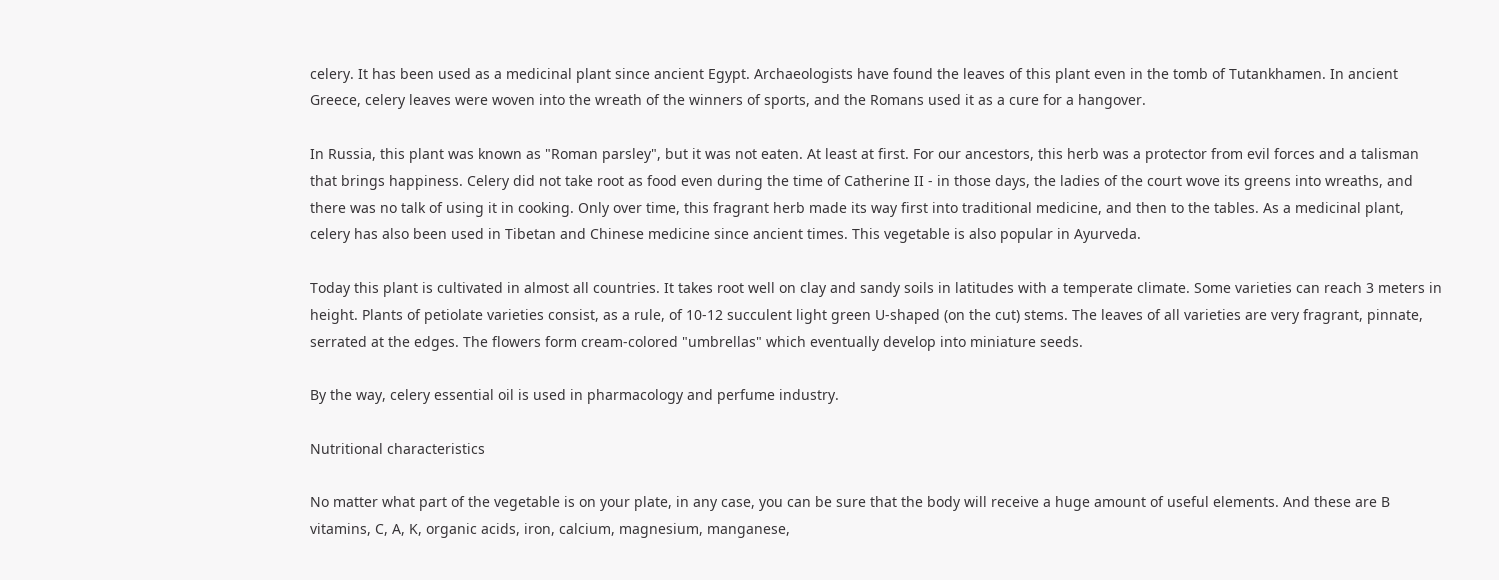celery. It has been used as a medicinal plant since ancient Egypt. Archaeologists have found the leaves of this plant even in the tomb of Tutankhamen. In ancient Greece, celery leaves were woven into the wreath of the winners of sports, and the Romans used it as a cure for a hangover.

In Russia, this plant was known as "Roman parsley", but it was not eaten. At least at first. For our ancestors, this herb was a protector from evil forces and a talisman that brings happiness. Celery did not take root as food even during the time of Catherine II - in those days, the ladies of the court wove its greens into wreaths, and there was no talk of using it in cooking. Only over time, this fragrant herb made its way first into traditional medicine, and then to the tables. As a medicinal plant, celery has also been used in Tibetan and Chinese medicine since ancient times. This vegetable is also popular in Ayurveda.

Today this plant is cultivated in almost all countries. It takes root well on clay and sandy soils in latitudes with a temperate climate. Some varieties can reach 3 meters in height. Plants of petiolate varieties consist, as a rule, of 10-12 succulent light green U-shaped (on the cut) stems. The leaves of all varieties are very fragrant, pinnate, serrated at the edges. The flowers form cream-colored "umbrellas" which eventually develop into miniature seeds.

By the way, celery essential oil is used in pharmacology and perfume industry.

Nutritional characteristics

No matter what part of the vegetable is on your plate, in any case, you can be sure that the body will receive a huge amount of useful elements. And these are B vitamins, C, A, K, organic acids, iron, calcium, magnesium, manganese,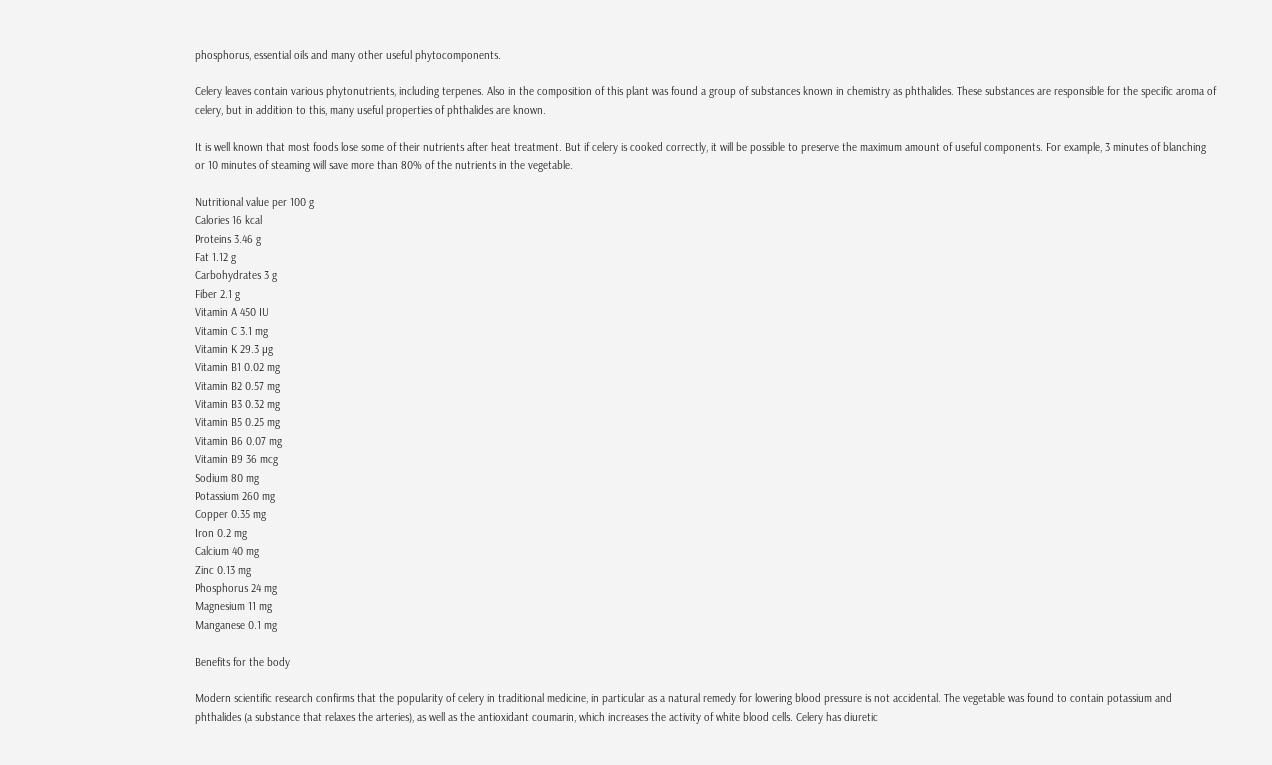phosphorus, essential oils and many other useful phytocomponents.

Celery leaves contain various phytonutrients, including terpenes. Also in the composition of this plant was found a group of substances known in chemistry as phthalides. These substances are responsible for the specific aroma of celery, but in addition to this, many useful properties of phthalides are known.

It is well known that most foods lose some of their nutrients after heat treatment. But if celery is cooked correctly, it will be possible to preserve the maximum amount of useful components. For example, 3 minutes of blanching or 10 minutes of steaming will save more than 80% of the nutrients in the vegetable.

Nutritional value per 100 g
Calories 16 kcal
Proteins 3.46 g
Fat 1.12 g
Carbohydrates 3 g
Fiber 2.1 g
Vitamin A 450 IU
Vitamin C 3.1 mg
Vitamin K 29.3 µg
Vitamin B1 0.02 mg
Vitamin B2 0.57 mg
Vitamin B3 0.32 mg
Vitamin B5 0.25 mg
Vitamin B6 0.07 mg
Vitamin B9 36 mcg
Sodium 80 mg
Potassium 260 mg
Copper 0.35 mg
Iron 0.2 mg
Calcium 40 mg
Zinc 0.13 mg
Phosphorus 24 mg
Magnesium 11 mg
Manganese 0.1 mg

Benefits for the body

Modern scientific research confirms that the popularity of celery in traditional medicine, in particular as a natural remedy for lowering blood pressure is not accidental. The vegetable was found to contain potassium and phthalides (a substance that relaxes the arteries), as well as the antioxidant coumarin, which increases the activity of white blood cells. Celery has diuretic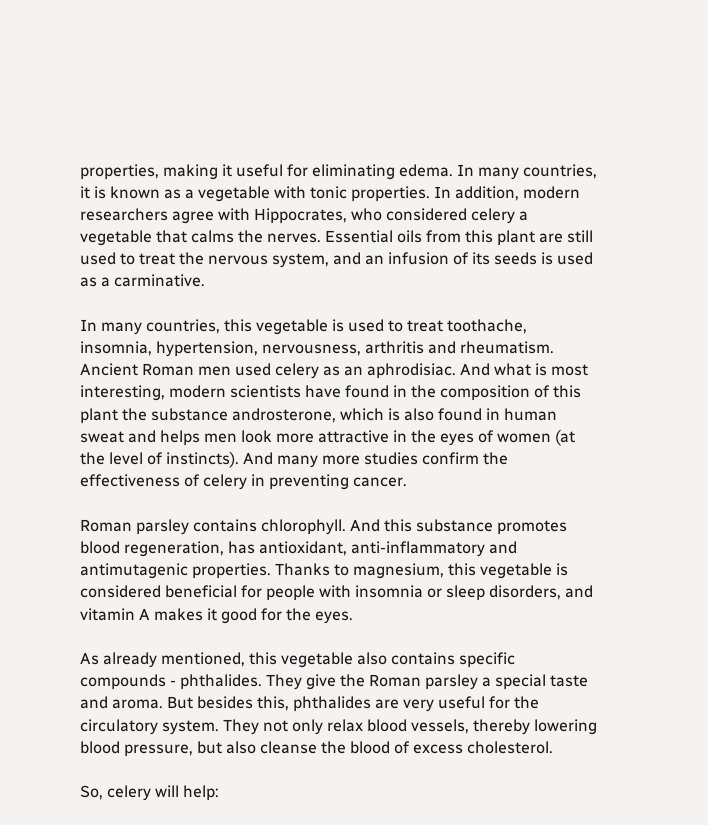properties, making it useful for eliminating edema. In many countries, it is known as a vegetable with tonic properties. In addition, modern researchers agree with Hippocrates, who considered celery a vegetable that calms the nerves. Essential oils from this plant are still used to treat the nervous system, and an infusion of its seeds is used as a carminative.

In many countries, this vegetable is used to treat toothache, insomnia, hypertension, nervousness, arthritis and rheumatism. Ancient Roman men used celery as an aphrodisiac. And what is most interesting, modern scientists have found in the composition of this plant the substance androsterone, which is also found in human sweat and helps men look more attractive in the eyes of women (at the level of instincts). And many more studies confirm the effectiveness of celery in preventing cancer.

Roman parsley contains chlorophyll. And this substance promotes blood regeneration, has antioxidant, anti-inflammatory and antimutagenic properties. Thanks to magnesium, this vegetable is considered beneficial for people with insomnia or sleep disorders, and vitamin A makes it good for the eyes.

As already mentioned, this vegetable also contains specific compounds - phthalides. They give the Roman parsley a special taste and aroma. But besides this, phthalides are very useful for the circulatory system. They not only relax blood vessels, thereby lowering blood pressure, but also cleanse the blood of excess cholesterol.

So, celery will help: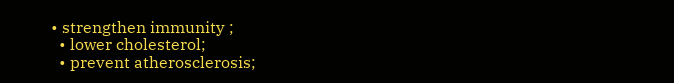• strengthen immunity ;
  • lower cholesterol;
  • prevent atherosclerosis;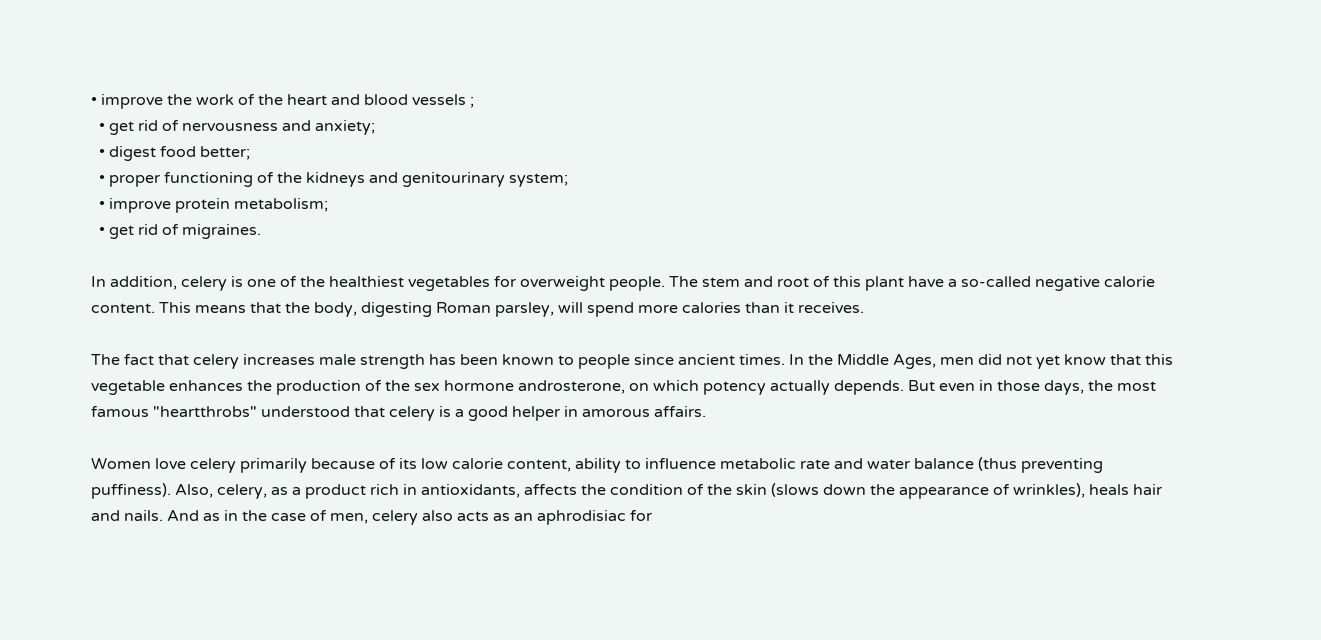• improve the work of the heart and blood vessels ;
  • get rid of nervousness and anxiety;
  • digest food better;
  • proper functioning of the kidneys and genitourinary system;
  • improve protein metabolism;
  • get rid of migraines.

In addition, celery is one of the healthiest vegetables for overweight people. The stem and root of this plant have a so-called negative calorie content. This means that the body, digesting Roman parsley, will spend more calories than it receives.

The fact that celery increases male strength has been known to people since ancient times. In the Middle Ages, men did not yet know that this vegetable enhances the production of the sex hormone androsterone, on which potency actually depends. But even in those days, the most famous "heartthrobs" understood that celery is a good helper in amorous affairs.

Women love celery primarily because of its low calorie content, ability to influence metabolic rate and water balance (thus preventing puffiness). Also, celery, as a product rich in antioxidants, affects the condition of the skin (slows down the appearance of wrinkles), heals hair and nails. And as in the case of men, celery also acts as an aphrodisiac for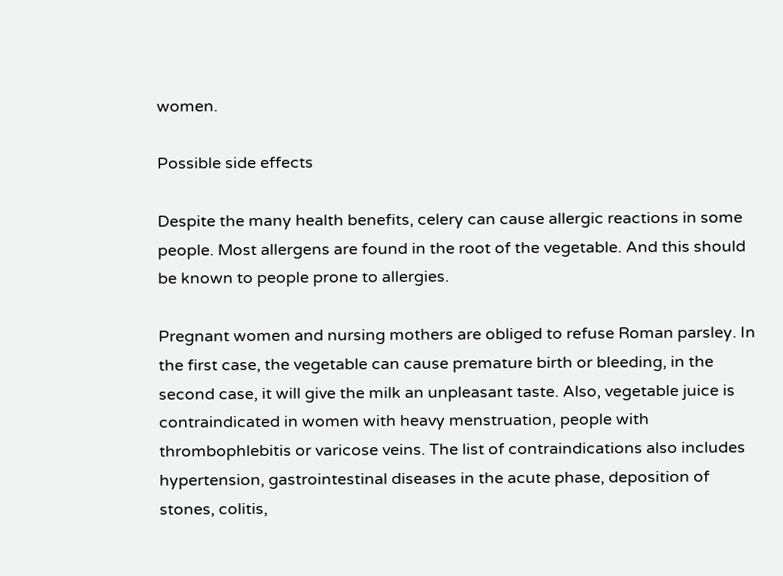women.

Possible side effects

Despite the many health benefits, celery can cause allergic reactions in some people. Most allergens are found in the root of the vegetable. And this should be known to people prone to allergies.

Pregnant women and nursing mothers are obliged to refuse Roman parsley. In the first case, the vegetable can cause premature birth or bleeding, in the second case, it will give the milk an unpleasant taste. Also, vegetable juice is contraindicated in women with heavy menstruation, people with thrombophlebitis or varicose veins. The list of contraindications also includes hypertension, gastrointestinal diseases in the acute phase, deposition of stones, colitis,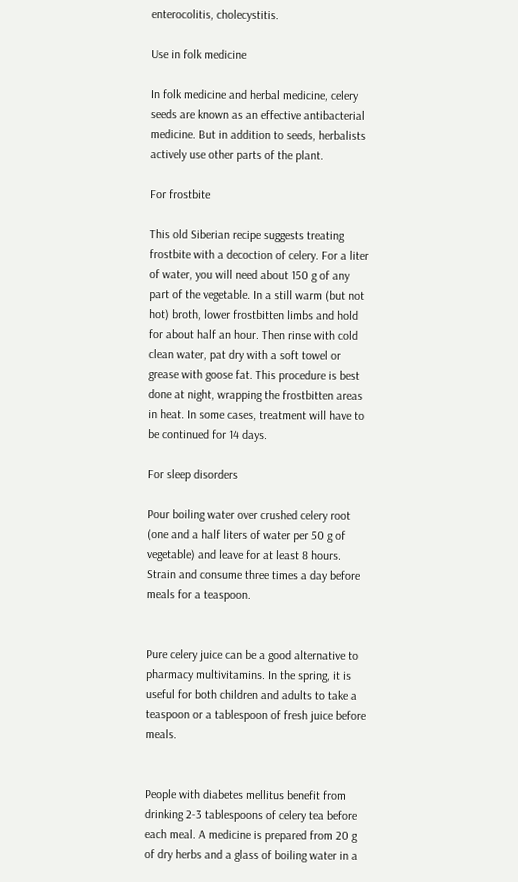enterocolitis, cholecystitis.

Use in folk medicine

In folk medicine and herbal medicine, celery seeds are known as an effective antibacterial medicine. But in addition to seeds, herbalists actively use other parts of the plant.

For frostbite

This old Siberian recipe suggests treating frostbite with a decoction of celery. For a liter of water, you will need about 150 g of any part of the vegetable. In a still warm (but not hot) broth, lower frostbitten limbs and hold for about half an hour. Then rinse with cold clean water, pat dry with a soft towel or grease with goose fat. This procedure is best done at night, wrapping the frostbitten areas in heat. In some cases, treatment will have to be continued for 14 days.

For sleep disorders

Pour boiling water over crushed celery root (one and a half liters of water per 50 g of vegetable) and leave for at least 8 hours. Strain and consume three times a day before meals for a teaspoon.


Pure celery juice can be a good alternative to pharmacy multivitamins. In the spring, it is useful for both children and adults to take a teaspoon or a tablespoon of fresh juice before meals.


People with diabetes mellitus benefit from drinking 2-3 tablespoons of celery tea before each meal. A medicine is prepared from 20 g of dry herbs and a glass of boiling water in a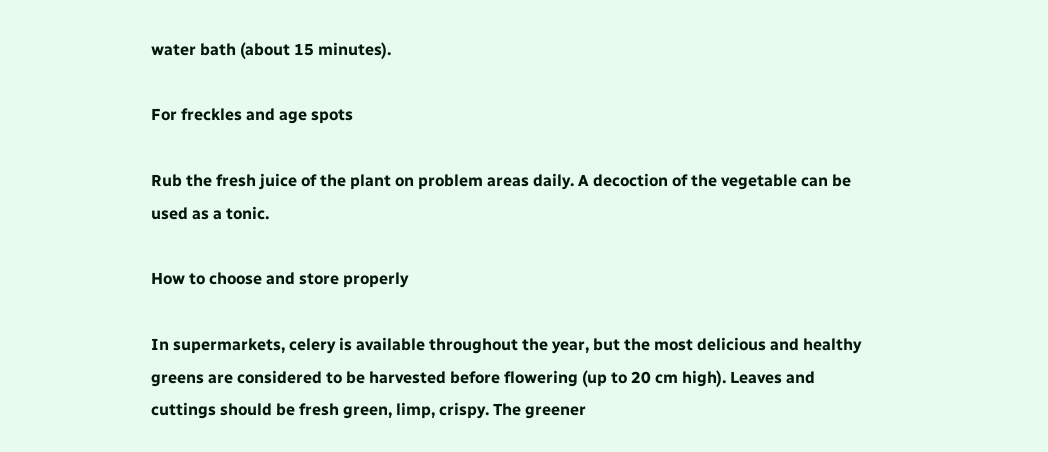water bath (about 15 minutes).

For freckles and age spots

Rub the fresh juice of the plant on problem areas daily. A decoction of the vegetable can be used as a tonic.

How to choose and store properly

In supermarkets, celery is available throughout the year, but the most delicious and healthy greens are considered to be harvested before flowering (up to 20 cm high). Leaves and cuttings should be fresh green, limp, crispy. The greener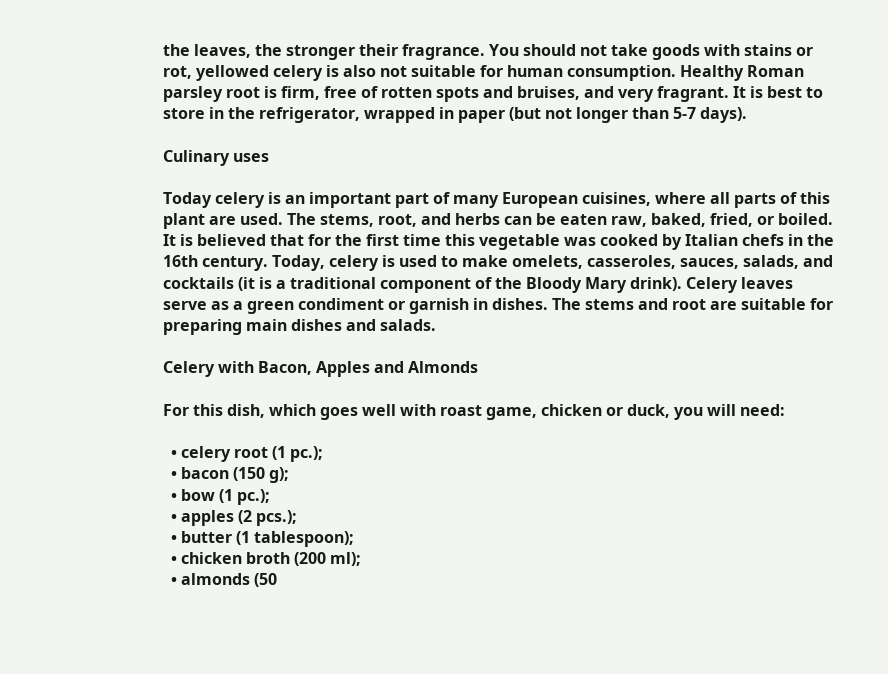the leaves, the stronger their fragrance. You should not take goods with stains or rot, yellowed celery is also not suitable for human consumption. Healthy Roman parsley root is firm, free of rotten spots and bruises, and very fragrant. It is best to store in the refrigerator, wrapped in paper (but not longer than 5-7 days).

Culinary uses

Today celery is an important part of many European cuisines, where all parts of this plant are used. The stems, root, and herbs can be eaten raw, baked, fried, or boiled. It is believed that for the first time this vegetable was cooked by Italian chefs in the 16th century. Today, celery is used to make omelets, casseroles, sauces, salads, and cocktails (it is a traditional component of the Bloody Mary drink). Celery leaves serve as a green condiment or garnish in dishes. The stems and root are suitable for preparing main dishes and salads.

Celery with Bacon, Apples and Almonds

For this dish, which goes well with roast game, chicken or duck, you will need:

  • celery root (1 pc.);
  • bacon (150 g);
  • bow (1 pc.);
  • apples (2 pcs.);
  • butter (1 tablespoon);
  • chicken broth (200 ml);
  • almonds (50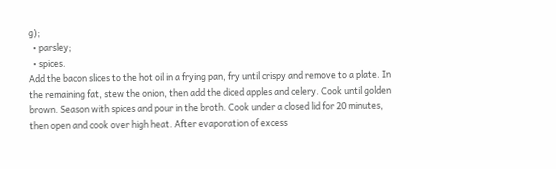g);
  • parsley;
  • spices.
Add the bacon slices to the hot oil in a frying pan, fry until crispy and remove to a plate. In the remaining fat, stew the onion, then add the diced apples and celery. Cook until golden brown. Season with spices and pour in the broth. Cook under a closed lid for 20 minutes, then open and cook over high heat. After evaporation of excess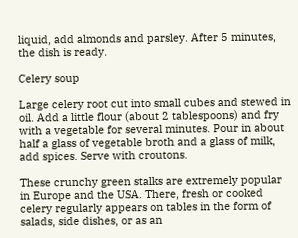liquid, add almonds and parsley. After 5 minutes, the dish is ready.

Celery soup

Large celery root cut into small cubes and stewed in oil. Add a little flour (about 2 tablespoons) and fry with a vegetable for several minutes. Pour in about half a glass of vegetable broth and a glass of milk, add spices. Serve with croutons.

These crunchy green stalks are extremely popular in Europe and the USA. There, fresh or cooked celery regularly appears on tables in the form of salads, side dishes, or as an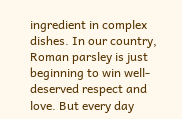ingredient in complex dishes. In our country, Roman parsley is just beginning to win well-deserved respect and love. But every day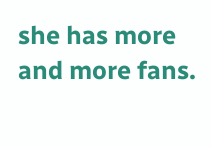she has more and more fans.